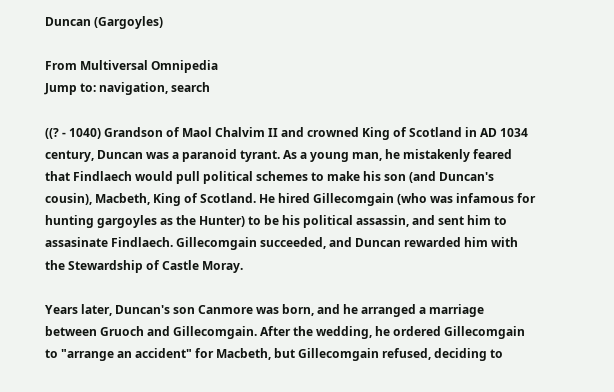Duncan (Gargoyles)

From Multiversal Omnipedia
Jump to: navigation, search

((? - 1040) Grandson of Maol Chalvim II and crowned King of Scotland in AD 1034 century, Duncan was a paranoid tyrant. As a young man, he mistakenly feared that Findlaech would pull political schemes to make his son (and Duncan's cousin), Macbeth, King of Scotland. He hired Gillecomgain (who was infamous for hunting gargoyles as the Hunter) to be his political assassin, and sent him to assasinate Findlaech. Gillecomgain succeeded, and Duncan rewarded him with the Stewardship of Castle Moray.

Years later, Duncan's son Canmore was born, and he arranged a marriage between Gruoch and Gillecomgain. After the wedding, he ordered Gillecomgain to "arrange an accident" for Macbeth, but Gillecomgain refused, deciding to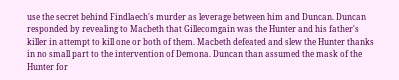use the secret behind Findlaech's murder as leverage between him and Duncan. Duncan responded by revealing to Macbeth that Gillecomgain was the Hunter and his father's killer in attempt to kill one or both of them. Macbeth defeated and slew the Hunter thanks in no small part to the intervention of Demona. Duncan than assumed the mask of the Hunter for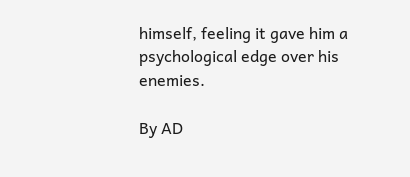himself, feeling it gave him a psychological edge over his enemies.

By AD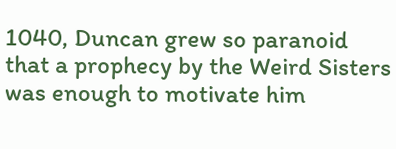1040, Duncan grew so paranoid that a prophecy by the Weird Sisters was enough to motivate him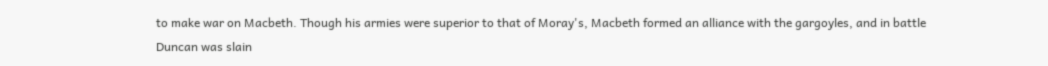to make war on Macbeth. Though his armies were superior to that of Moray's, Macbeth formed an alliance with the gargoyles, and in battle Duncan was slain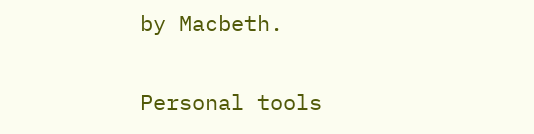by Macbeth.

Personal tools